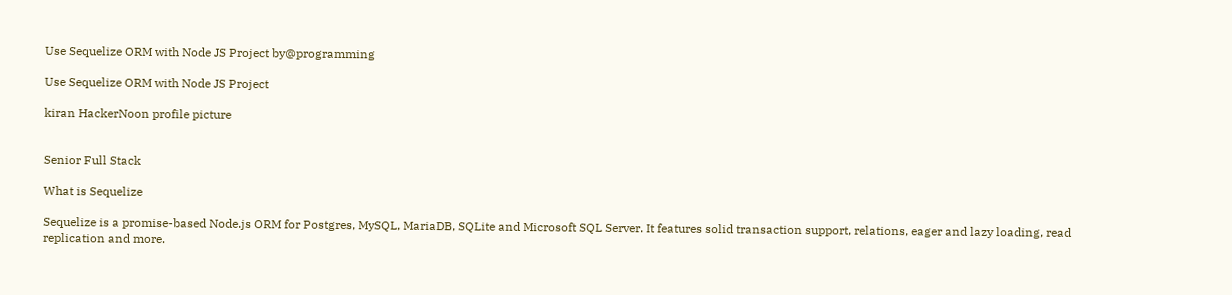Use Sequelize ORM with Node JS Project by@programming

Use Sequelize ORM with Node JS Project

kiran HackerNoon profile picture


Senior Full Stack

What is Sequelize

Sequelize is a promise-based Node.js ORM for Postgres, MySQL, MariaDB, SQLite and Microsoft SQL Server. It features solid transaction support, relations, eager and lazy loading, read replication and more.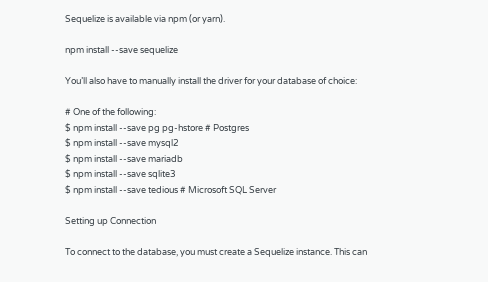Sequelize is available via npm (or yarn).

npm install --save sequelize

You’ll also have to manually install the driver for your database of choice:

# One of the following:
$ npm install --save pg pg-hstore # Postgres
$ npm install --save mysql2
$ npm install --save mariadb
$ npm install --save sqlite3
$ npm install --save tedious # Microsoft SQL Server

Setting up Connection

To connect to the database, you must create a Sequelize instance. This can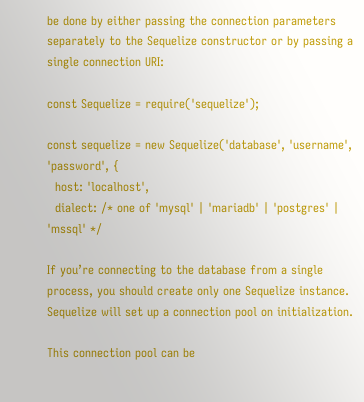be done by either passing the connection parameters separately to the Sequelize constructor or by passing a single connection URI:

const Sequelize = require('sequelize');

const sequelize = new Sequelize('database', 'username', 'password', {
  host: 'localhost',
  dialect: /* one of 'mysql' | 'mariadb' | 'postgres' | 'mssql' */

If you’re connecting to the database from a single process, you should create only one Sequelize instance. Sequelize will set up a connection pool on initialization.

This connection pool can be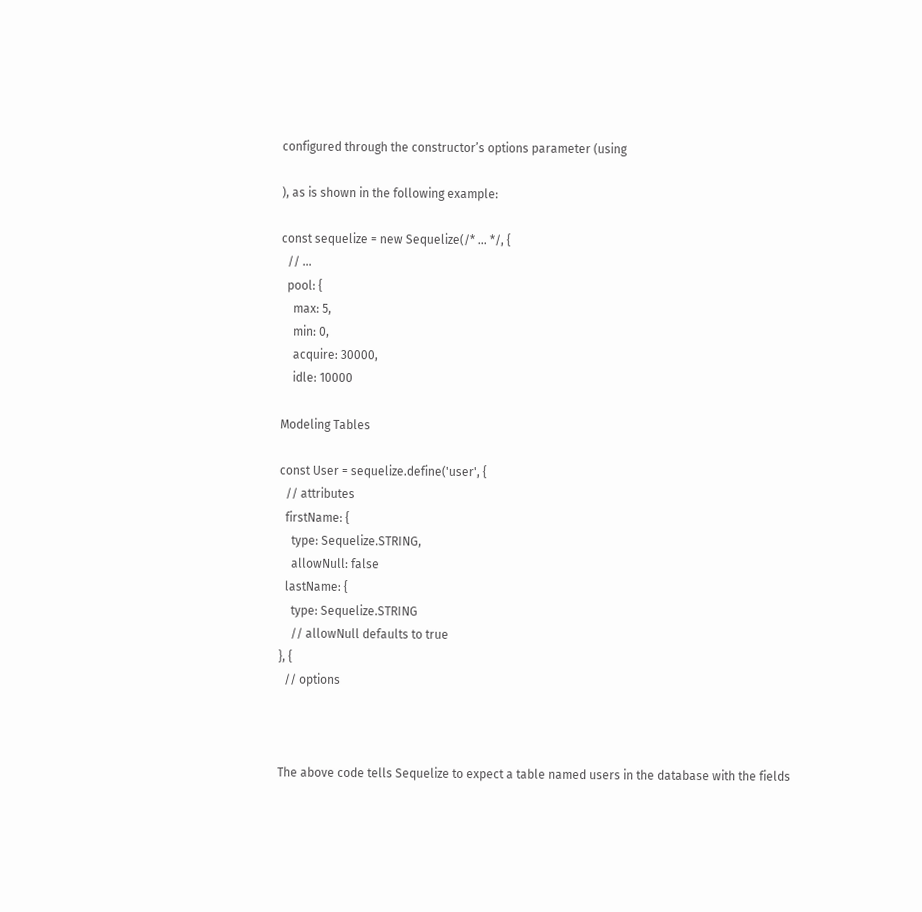configured through the constructor’s options parameter (using

), as is shown in the following example:

const sequelize = new Sequelize(/* ... */, {
  // ...
  pool: {
    max: 5,
    min: 0,
    acquire: 30000,
    idle: 10000

Modeling Tables

const User = sequelize.define('user', {
  // attributes
  firstName: {
    type: Sequelize.STRING,
    allowNull: false
  lastName: {
    type: Sequelize.STRING
    // allowNull defaults to true
}, {
  // options



The above code tells Sequelize to expect a table named users in the database with the fields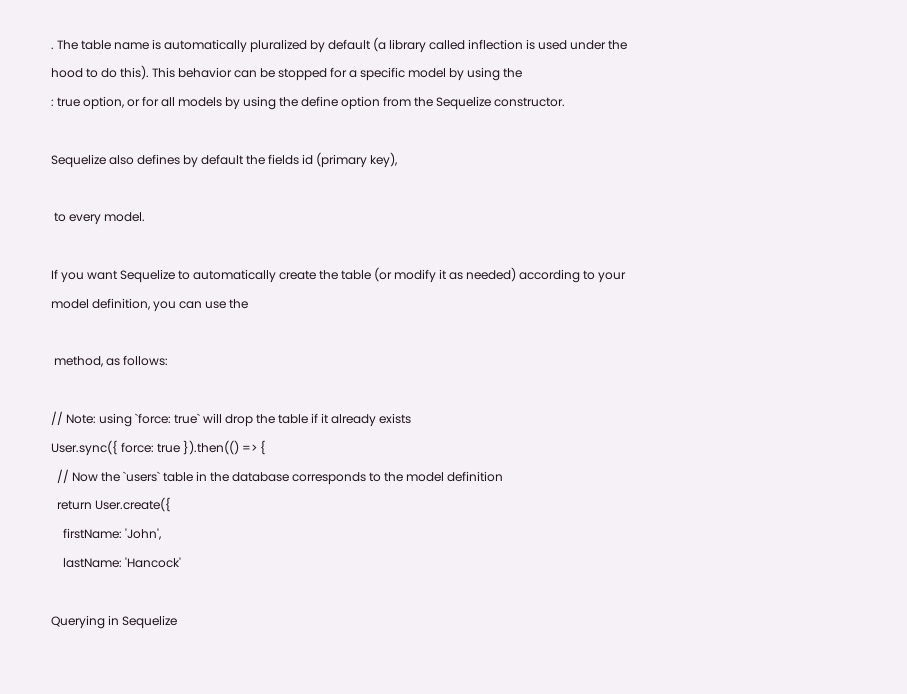. The table name is automatically pluralized by default (a library called inflection is used under the hood to do this). This behavior can be stopped for a specific model by using the
: true option, or for all models by using the define option from the Sequelize constructor.

Sequelize also defines by default the fields id (primary key),

 to every model.

If you want Sequelize to automatically create the table (or modify it as needed) according to your model definition, you can use the

 method, as follows:

// Note: using `force: true` will drop the table if it already exists
User.sync({ force: true }).then(() => {
  // Now the `users` table in the database corresponds to the model definition
  return User.create({
    firstName: 'John',
    lastName: 'Hancock'

Querying in Sequelize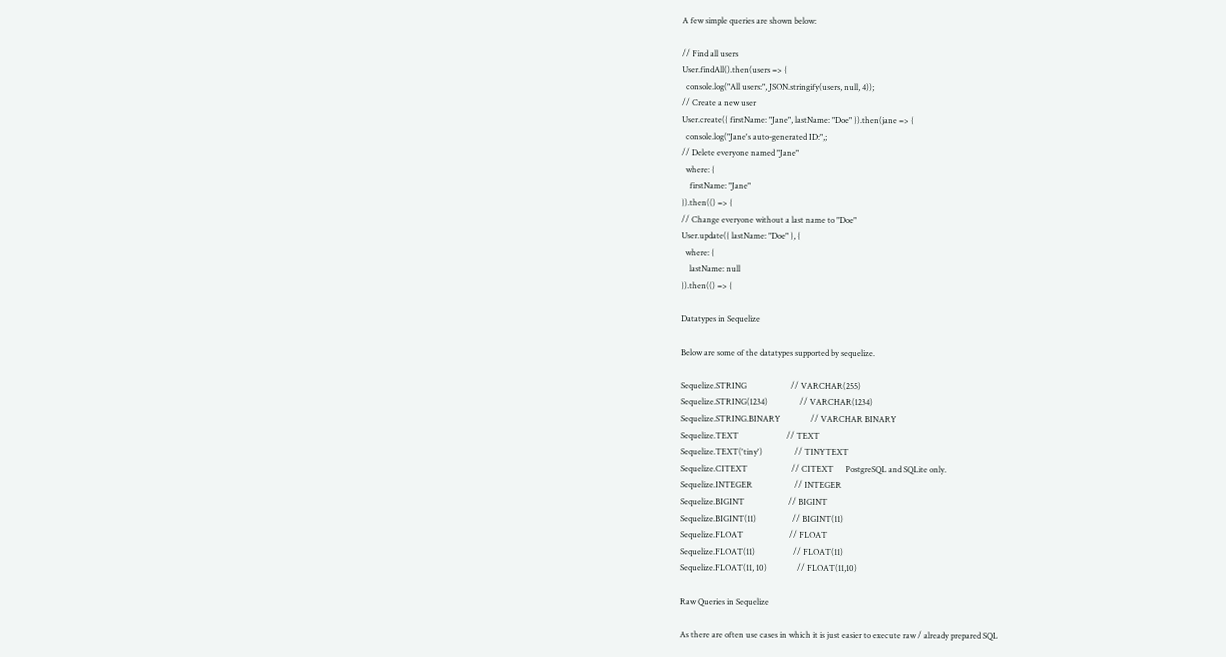A few simple queries are shown below:

// Find all users
User.findAll().then(users => {
  console.log("All users:", JSON.stringify(users, null, 4));
// Create a new user
User.create({ firstName: "Jane", lastName: "Doe" }).then(jane => {
  console.log("Jane's auto-generated ID:",;
// Delete everyone named "Jane"
  where: {
    firstName: "Jane"
}).then(() => {
// Change everyone without a last name to "Doe"
User.update({ lastName: "Doe" }, {
  where: {
    lastName: null
}).then(() => {

Datatypes in Sequelize

Below are some of the datatypes supported by sequelize.

Sequelize.STRING                      // VARCHAR(255)
Sequelize.STRING(1234)                // VARCHAR(1234)
Sequelize.STRING.BINARY               // VARCHAR BINARY
Sequelize.TEXT                        // TEXT
Sequelize.TEXT('tiny')                // TINYTEXT
Sequelize.CITEXT                      // CITEXT      PostgreSQL and SQLite only.
Sequelize.INTEGER                     // INTEGER
Sequelize.BIGINT                      // BIGINT
Sequelize.BIGINT(11)                  // BIGINT(11)
Sequelize.FLOAT                       // FLOAT
Sequelize.FLOAT(11)                   // FLOAT(11)
Sequelize.FLOAT(11, 10)               // FLOAT(11,10)

Raw Queries in Sequelize

As there are often use cases in which it is just easier to execute raw / already prepared SQL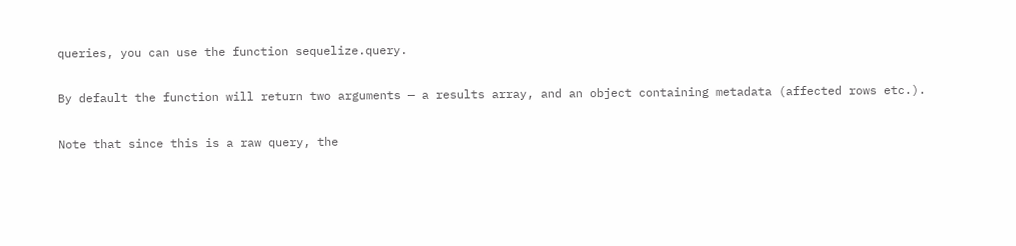queries, you can use the function sequelize.query.

By default the function will return two arguments — a results array, and an object containing metadata (affected rows etc.).

Note that since this is a raw query, the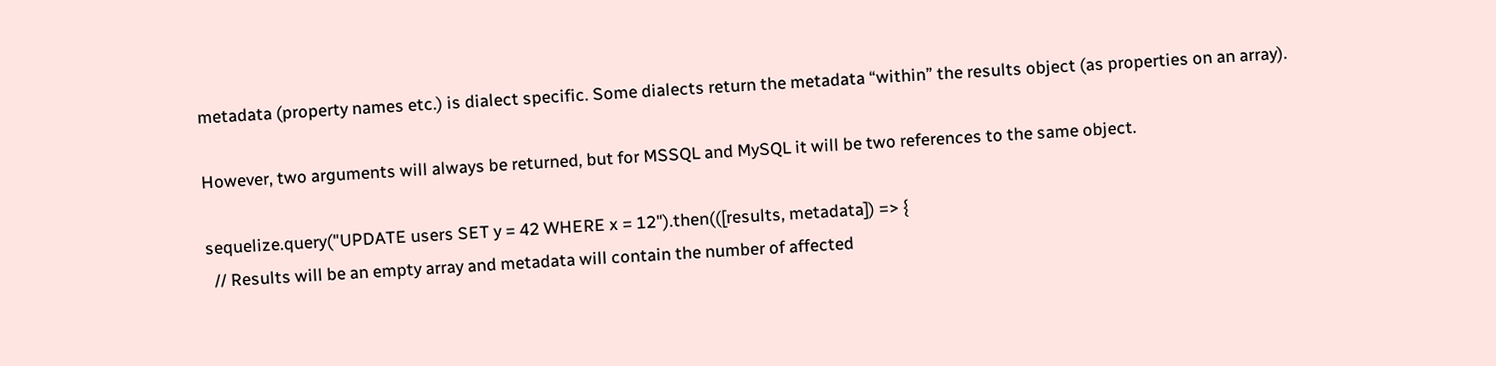metadata (property names etc.) is dialect specific. Some dialects return the metadata “within” the results object (as properties on an array).

However, two arguments will always be returned, but for MSSQL and MySQL it will be two references to the same object.

sequelize.query("UPDATE users SET y = 42 WHERE x = 12").then(([results, metadata]) => {
  // Results will be an empty array and metadata will contain the number of affected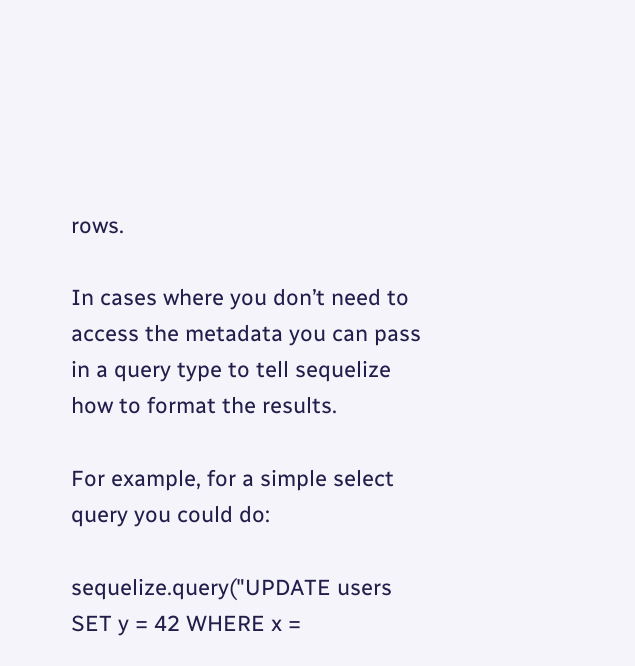rows.

In cases where you don’t need to access the metadata you can pass in a query type to tell sequelize how to format the results.

For example, for a simple select query you could do:

sequelize.query("UPDATE users SET y = 42 WHERE x =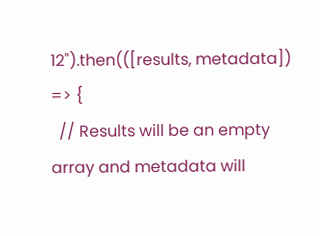12").then(([results, metadata]) => {
  // Results will be an empty array and metadata will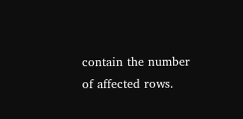contain the number of affected rows.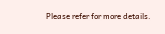Please refer for more details.